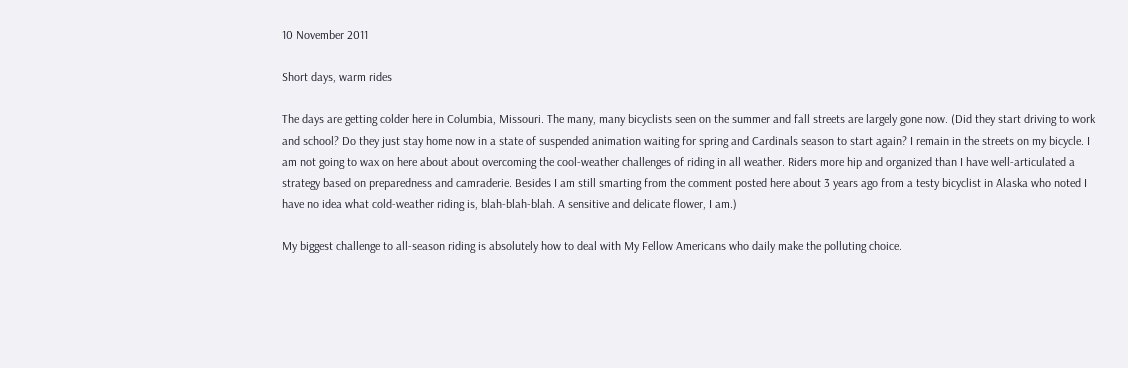10 November 2011

Short days, warm rides

The days are getting colder here in Columbia, Missouri. The many, many bicyclists seen on the summer and fall streets are largely gone now. (Did they start driving to work and school? Do they just stay home now in a state of suspended animation waiting for spring and Cardinals season to start again? I remain in the streets on my bicycle. I am not going to wax on here about about overcoming the cool-weather challenges of riding in all weather. Riders more hip and organized than I have well-articulated a strategy based on preparedness and camraderie. Besides I am still smarting from the comment posted here about 3 years ago from a testy bicyclist in Alaska who noted I have no idea what cold-weather riding is, blah-blah-blah. A sensitive and delicate flower, I am.)

My biggest challenge to all-season riding is absolutely how to deal with My Fellow Americans who daily make the polluting choice.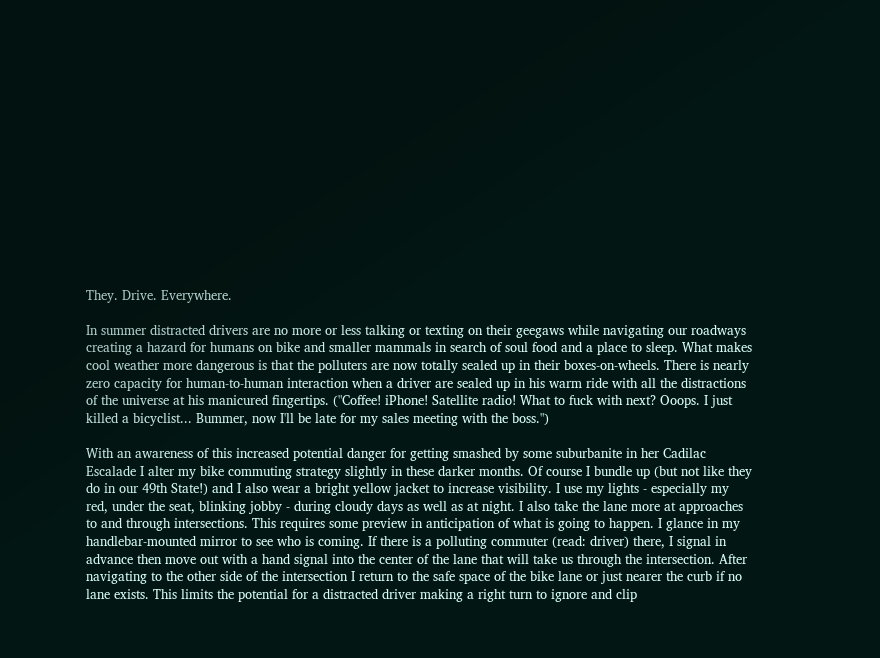They. Drive. Everywhere.

In summer distracted drivers are no more or less talking or texting on their geegaws while navigating our roadways creating a hazard for humans on bike and smaller mammals in search of soul food and a place to sleep. What makes cool weather more dangerous is that the polluters are now totally sealed up in their boxes-on-wheels. There is nearly zero capacity for human-to-human interaction when a driver are sealed up in his warm ride with all the distractions of the universe at his manicured fingertips. ("Coffee! iPhone! Satellite radio! What to fuck with next? Ooops. I just killed a bicyclist... Bummer, now I'll be late for my sales meeting with the boss.")

With an awareness of this increased potential danger for getting smashed by some suburbanite in her Cadilac Escalade I alter my bike commuting strategy slightly in these darker months. Of course I bundle up (but not like they do in our 49th State!) and I also wear a bright yellow jacket to increase visibility. I use my lights - especially my red, under the seat, blinking jobby - during cloudy days as well as at night. I also take the lane more at approaches to and through intersections. This requires some preview in anticipation of what is going to happen. I glance in my handlebar-mounted mirror to see who is coming. If there is a polluting commuter (read: driver) there, I signal in advance then move out with a hand signal into the center of the lane that will take us through the intersection. After navigating to the other side of the intersection I return to the safe space of the bike lane or just nearer the curb if no lane exists. This limits the potential for a distracted driver making a right turn to ignore and clip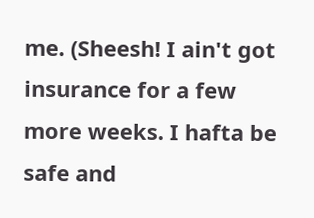me. (Sheesh! I ain't got insurance for a few more weeks. I hafta be safe and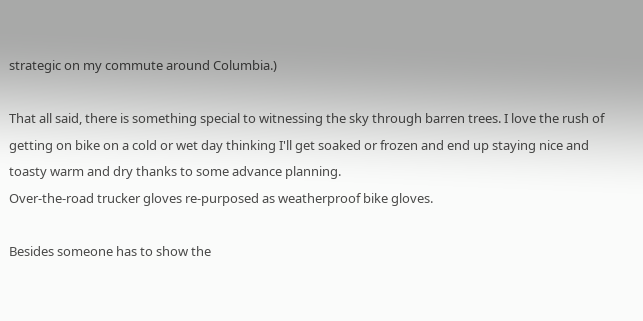strategic on my commute around Columbia.)

That all said, there is something special to witnessing the sky through barren trees. I love the rush of getting on bike on a cold or wet day thinking I'll get soaked or frozen and end up staying nice and toasty warm and dry thanks to some advance planning.
Over-the-road trucker gloves re-purposed as weatherproof bike gloves.

Besides someone has to show the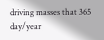driving masses that 365 day/year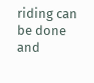riding can be done and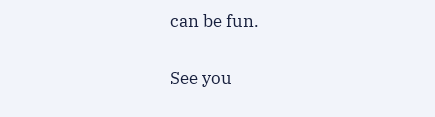can be fun.

See you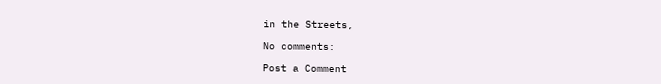in the Streets,

No comments:

Post a Comment